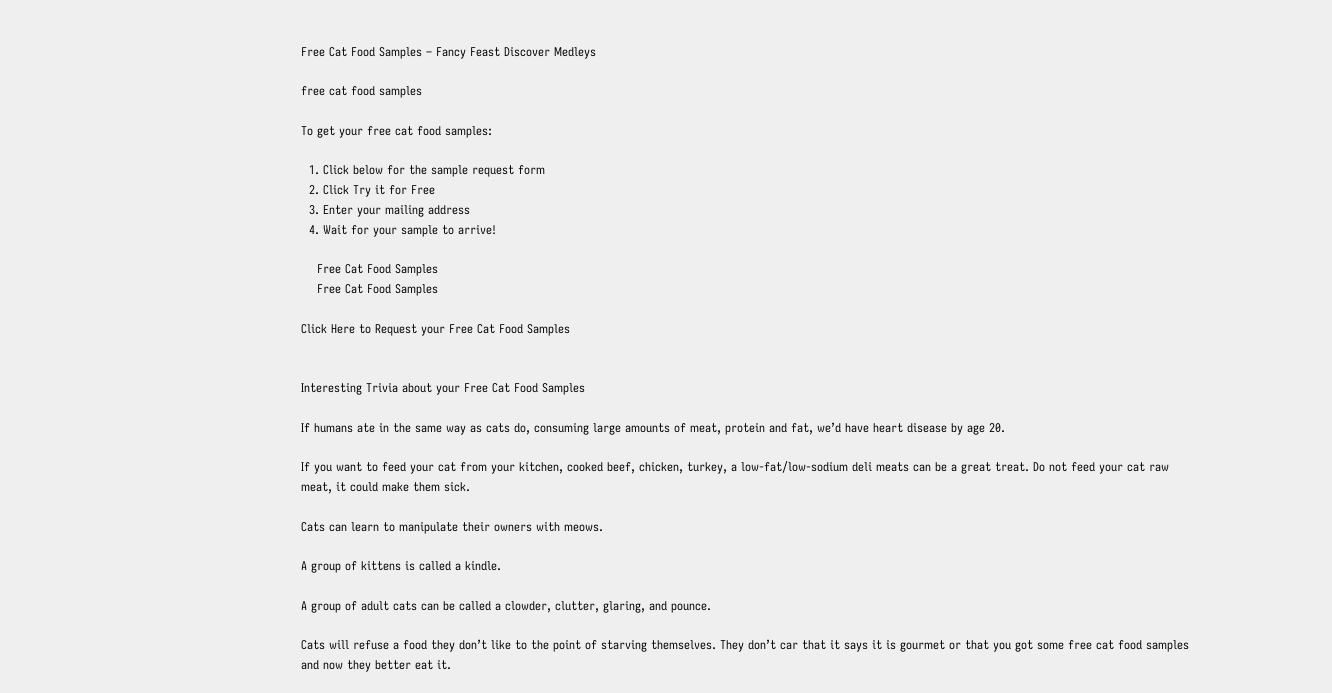Free Cat Food Samples – Fancy Feast Discover Medleys

free cat food samples

To get your free cat food samples:

  1. Click below for the sample request form
  2. Click Try it for Free
  3. Enter your mailing address
  4. Wait for your sample to arrive!

    Free Cat Food Samples
    Free Cat Food Samples

Click Here to Request your Free Cat Food Samples


Interesting Trivia about your Free Cat Food Samples

If humans ate in the same way as cats do, consuming large amounts of meat, protein and fat, we’d have heart disease by age 20.

If you want to feed your cat from your kitchen, cooked beef, chicken, turkey, a low-fat/low-sodium deli meats can be a great treat. Do not feed your cat raw meat, it could make them sick.

Cats can learn to manipulate their owners with meows.

A group of kittens is called a kindle.

A group of adult cats can be called a clowder, clutter, glaring, and pounce.

Cats will refuse a food they don’t like to the point of starving themselves. They don’t car that it says it is gourmet or that you got some free cat food samples and now they better eat it.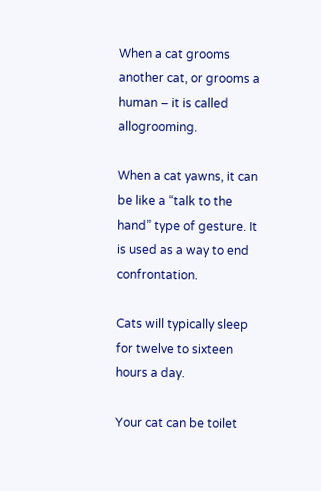When a cat grooms another cat, or grooms a human – it is called allogrooming.

When a cat yawns, it can be like a “talk to the hand” type of gesture. It is used as a way to end confrontation.

Cats will typically sleep for twelve to sixteen hours a day.

Your cat can be toilet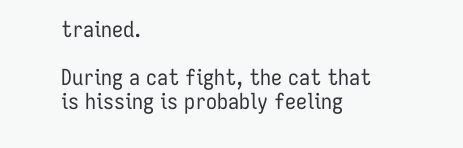trained.

During a cat fight, the cat that is hissing is probably feeling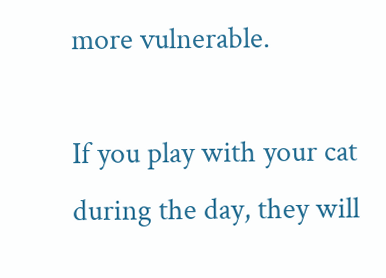more vulnerable.

If you play with your cat during the day, they will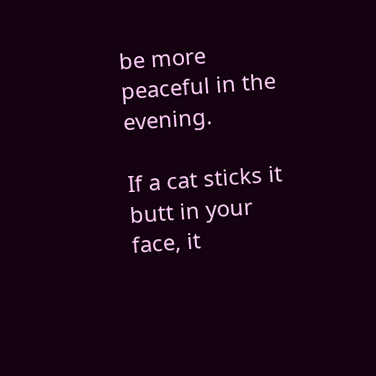be more peaceful in the evening.

If a cat sticks it butt in your face, it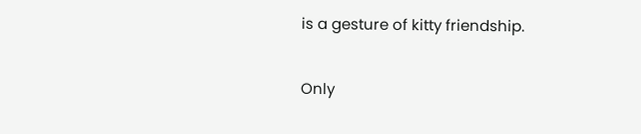is a gesture of kitty friendship.

Only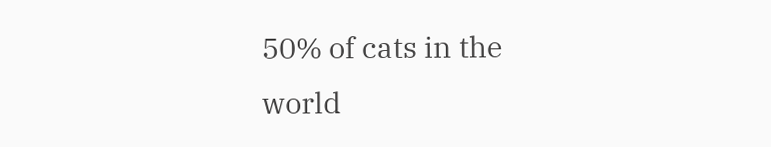50% of cats in the world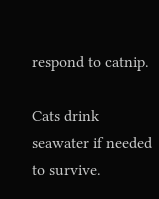respond to catnip.

Cats drink seawater if needed to survive.